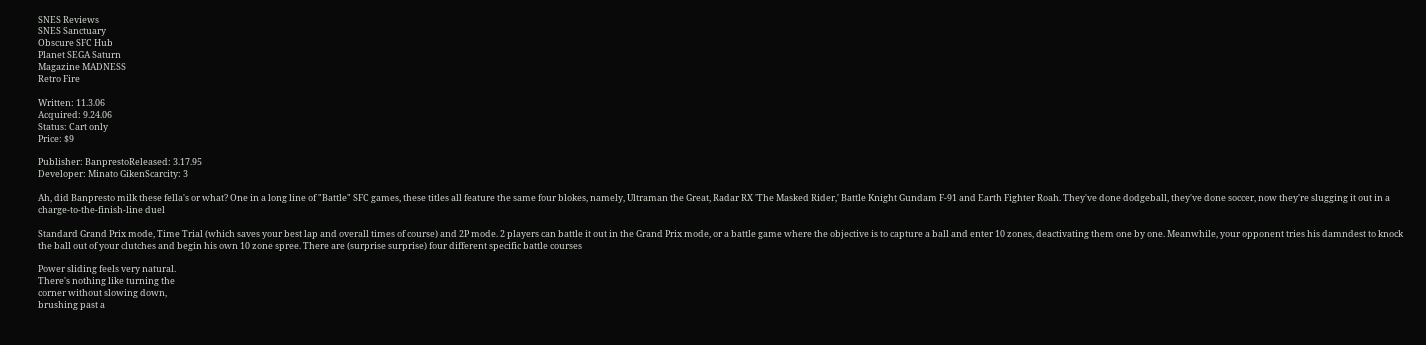SNES Reviews
SNES Sanctuary
Obscure SFC Hub
Planet SEGA Saturn
Magazine MADNESS
Retro Fire

Written: 11.3.06
Acquired: 9.24.06
Status: Cart only
Price: $9

Publisher: BanprestoReleased: 3.17.95
Developer: Minato GikenScarcity: 3

Ah, did Banpresto milk these fella's or what? One in a long line of "Battle" SFC games, these titles all feature the same four blokes, namely, Ultraman the Great, Radar RX 'The Masked Rider,' Battle Knight Gundam F-91 and Earth Fighter Roah. They've done dodgeball, they've done soccer, now they're slugging it out in a charge-to-the-finish-line duel

Standard Grand Prix mode, Time Trial (which saves your best lap and overall times of course) and 2P mode. 2 players can battle it out in the Grand Prix mode, or a battle game where the objective is to capture a ball and enter 10 zones, deactivating them one by one. Meanwhile, your opponent tries his damndest to knock the ball out of your clutches and begin his own 10 zone spree. There are (surprise surprise) four different specific battle courses

Power sliding feels very natural.
There's nothing like turning the
corner without slowing down,
brushing past a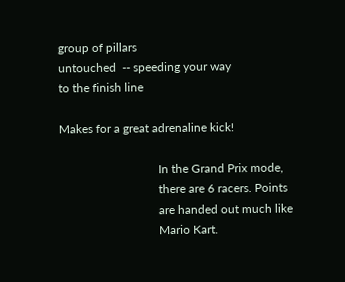group of pillars
untouched  -- speeding your way
to the finish line

Makes for a great adrenaline kick!

                                 In the Grand Prix mode,
                                 there are 6 racers. Points
                                 are handed out much like
                                 Mario Kart.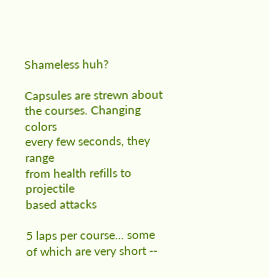Shameless huh?

Capsules are strewn about
the courses. Changing colors
every few seconds, they range
from health refills to projectile
based attacks

5 laps per course... some of which are very short --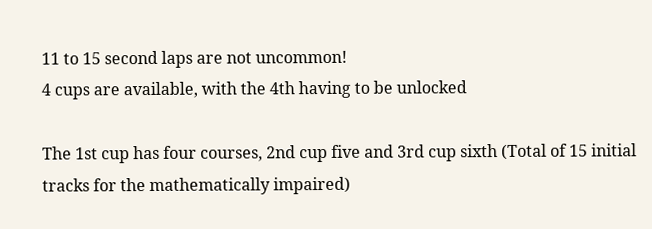11 to 15 second laps are not uncommon!
4 cups are available, with the 4th having to be unlocked

The 1st cup has four courses, 2nd cup five and 3rd cup sixth (Total of 15 initial tracks for the mathematically impaired)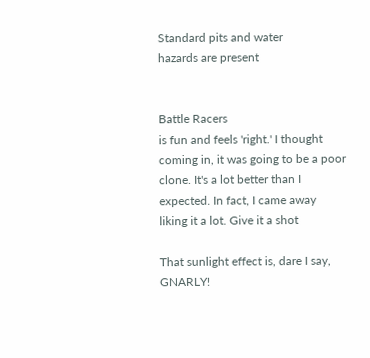Standard pits and water
hazards are present


Battle Racers
is fun and feels 'right.' I thought coming in, it was going to be a poor clone. It's a lot better than I expected. In fact, I came away liking it a lot. Give it a shot

That sunlight effect is, dare I say, GNARLY!